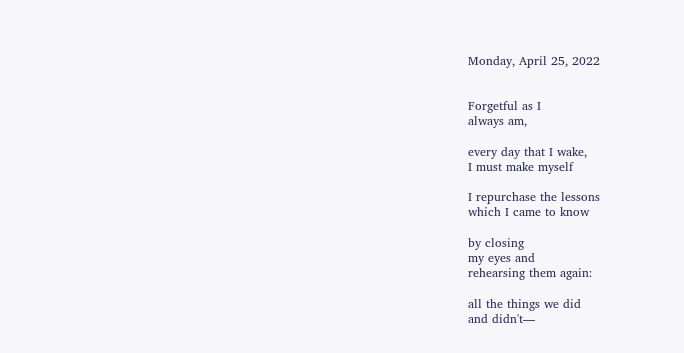Monday, April 25, 2022


Forgetful as I
always am,

every day that I wake,
I must make myself

I repurchase the lessons
which I came to know

by closing
my eyes and
rehearsing them again:

all the things we did
and didn't—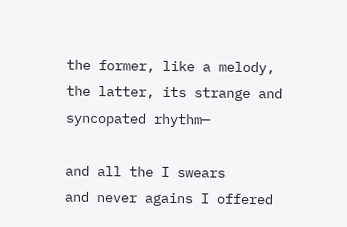the former, like a melody,
the latter, its strange and
syncopated rhythm—

and all the I swears
and never agains I offered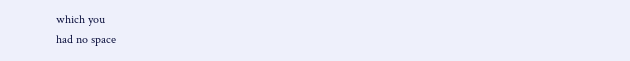which you
had no space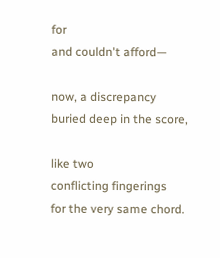for
and couldn't afford—

now, a discrepancy
buried deep in the score,

like two
conflicting fingerings
for the very same chord.